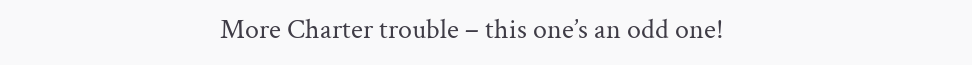More Charter trouble – this one’s an odd one!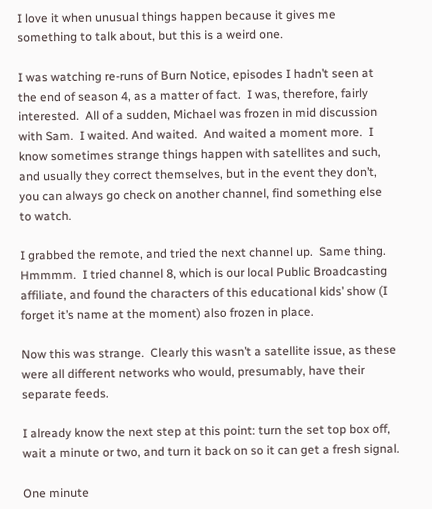I love it when unusual things happen because it gives me something to talk about, but this is a weird one.

I was watching re-runs of Burn Notice, episodes I hadn’t seen at the end of season 4, as a matter of fact.  I was, therefore, fairly interested.  All of a sudden, Michael was frozen in mid discussion with Sam.  I waited. And waited.  And waited a moment more.  I know sometimes strange things happen with satellites and such, and usually they correct themselves, but in the event they don’t, you can always go check on another channel, find something else to watch.

I grabbed the remote, and tried the next channel up.  Same thing. Hmmmm.  I tried channel 8, which is our local Public Broadcasting affiliate, and found the characters of this educational kids’ show (I forget it’s name at the moment) also frozen in place.

Now this was strange.  Clearly this wasn’t a satellite issue, as these were all different networks who would, presumably, have their separate feeds.

I already know the next step at this point: turn the set top box off, wait a minute or two, and turn it back on so it can get a fresh signal.

One minute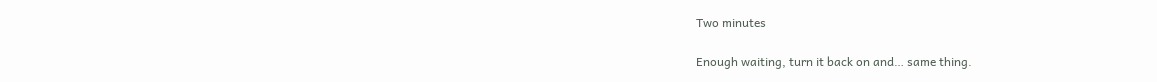Two minutes

Enough waiting, turn it back on and… same thing.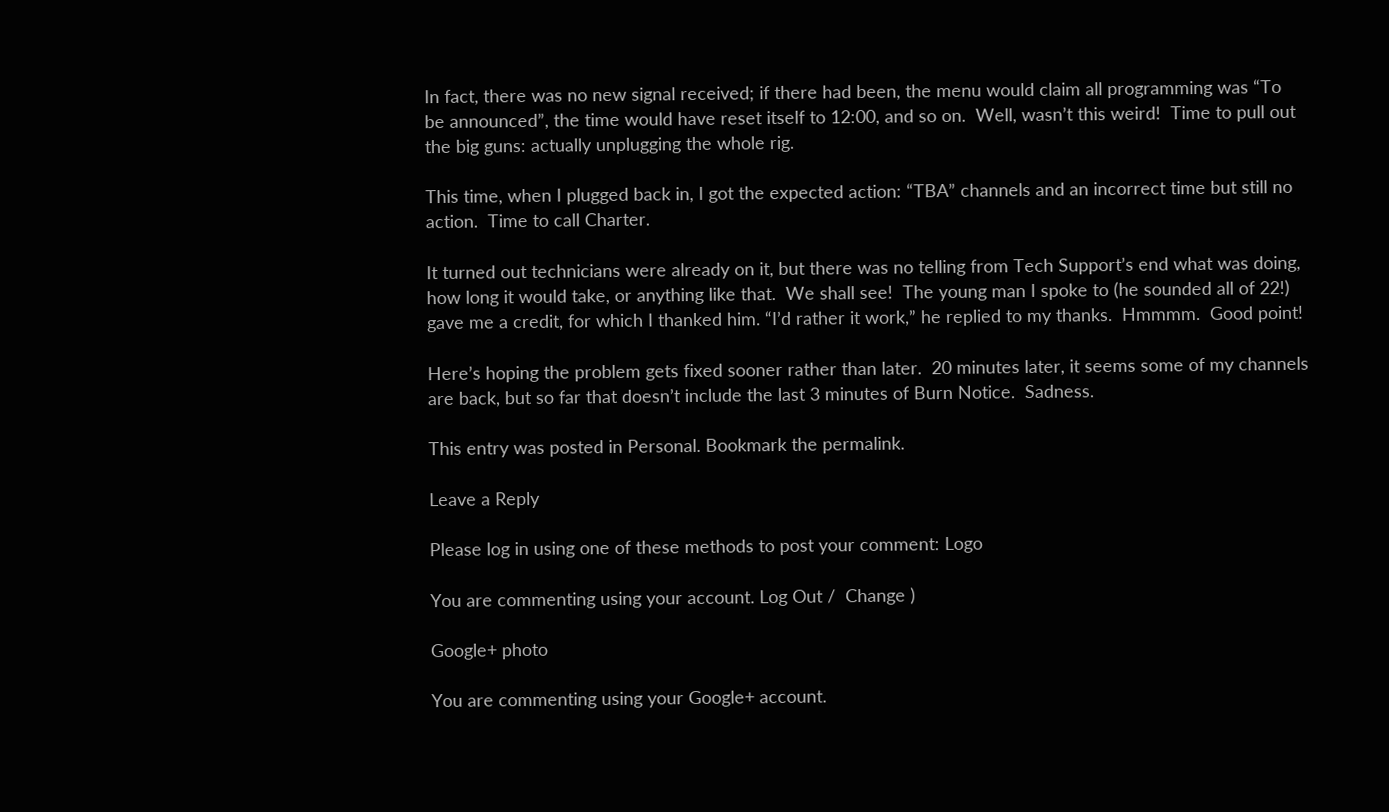In fact, there was no new signal received; if there had been, the menu would claim all programming was “To be announced”, the time would have reset itself to 12:00, and so on.  Well, wasn’t this weird!  Time to pull out the big guns: actually unplugging the whole rig.

This time, when I plugged back in, I got the expected action: “TBA” channels and an incorrect time but still no action.  Time to call Charter.

It turned out technicians were already on it, but there was no telling from Tech Support’s end what was doing, how long it would take, or anything like that.  We shall see!  The young man I spoke to (he sounded all of 22!) gave me a credit, for which I thanked him. “I’d rather it work,” he replied to my thanks.  Hmmmm.  Good point!

Here’s hoping the problem gets fixed sooner rather than later.  20 minutes later, it seems some of my channels are back, but so far that doesn’t include the last 3 minutes of Burn Notice.  Sadness.

This entry was posted in Personal. Bookmark the permalink.

Leave a Reply

Please log in using one of these methods to post your comment: Logo

You are commenting using your account. Log Out /  Change )

Google+ photo

You are commenting using your Google+ account.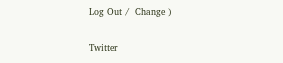Log Out /  Change )

Twitter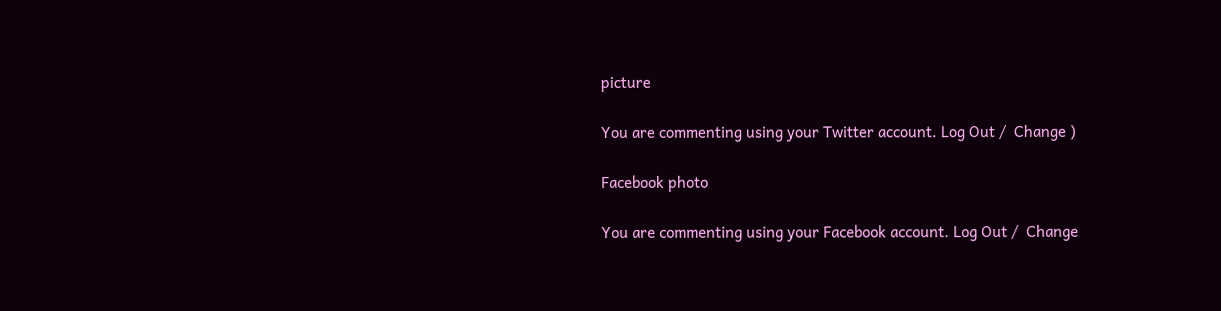picture

You are commenting using your Twitter account. Log Out /  Change )

Facebook photo

You are commenting using your Facebook account. Log Out /  Change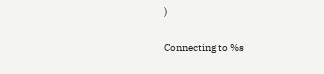)


Connecting to %s